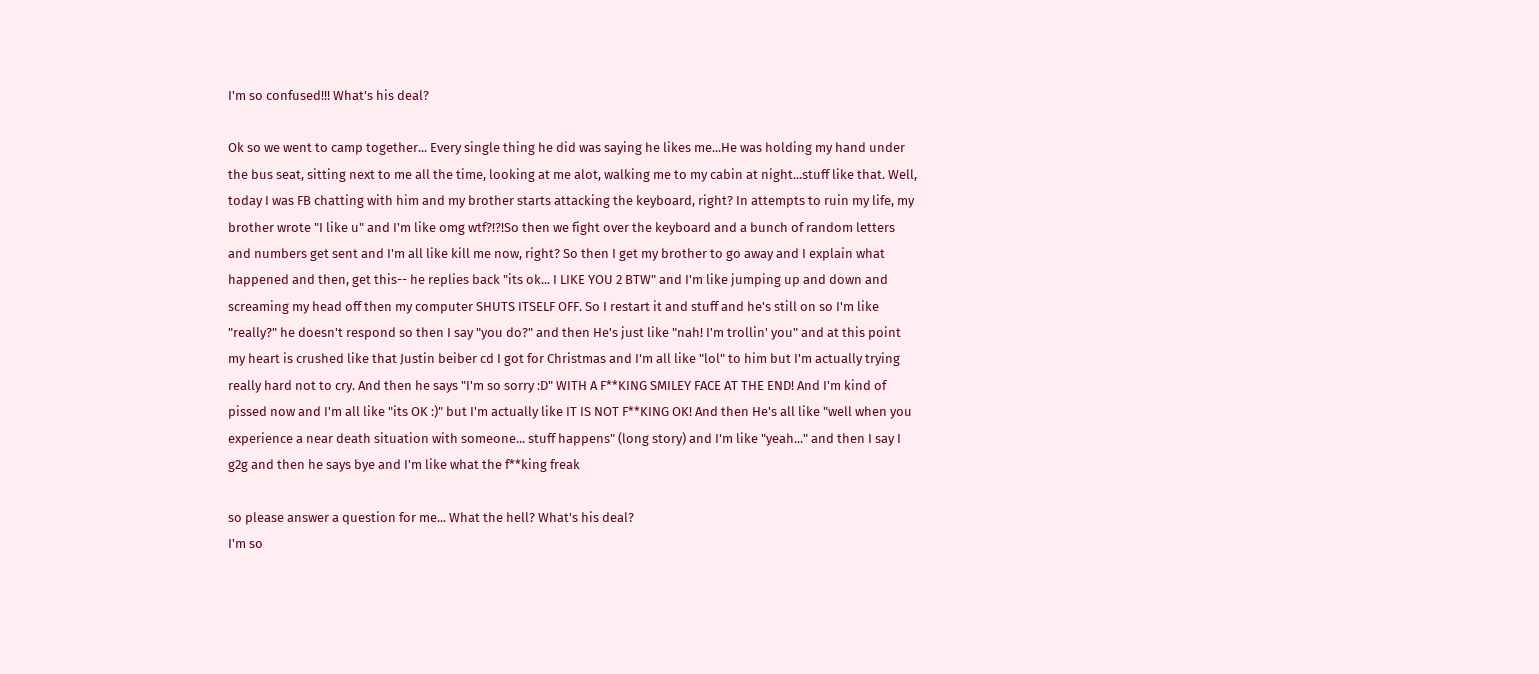I'm so confused!!! What's his deal?

Ok so we went to camp together... Every single thing he did was saying he likes me...He was holding my hand under the bus seat, sitting next to me all the time, looking at me alot, walking me to my cabin at night...stuff like that. Well, today I was FB chatting with him and my brother starts attacking the keyboard, right? In attempts to ruin my life, my brother wrote "I like u" and I'm like omg wtf?!?!So then we fight over the keyboard and a bunch of random letters and numbers get sent and I'm all like kill me now, right? So then I get my brother to go away and I explain what happened and then, get this-- he replies back "its ok... I LIKE YOU 2 BTW" and I'm like jumping up and down and screaming my head off then my computer SHUTS ITSELF OFF. So I restart it and stuff and he's still on so I'm like "really?" he doesn't respond so then I say "you do?" and then He's just like "nah! I'm trollin' you" and at this point my heart is crushed like that Justin beiber cd I got for Christmas and I'm all like "lol" to him but I'm actually trying really hard not to cry. And then he says "I'm so sorry :D" WITH A F**KING SMILEY FACE AT THE END! And I'm kind of pissed now and I'm all like "its OK :)" but I'm actually like IT IS NOT F**KING OK! And then He's all like "well when you experience a near death situation with someone... stuff happens" (long story) and I'm like "yeah..." and then I say I g2g and then he says bye and I'm like what the f**king freak

so please answer a question for me... What the hell? What's his deal?
I'm so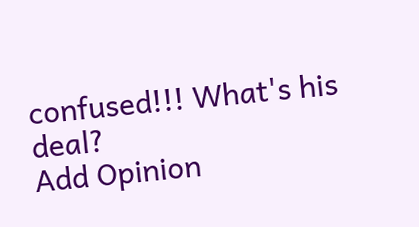confused!!! What's his deal?
Add Opinion